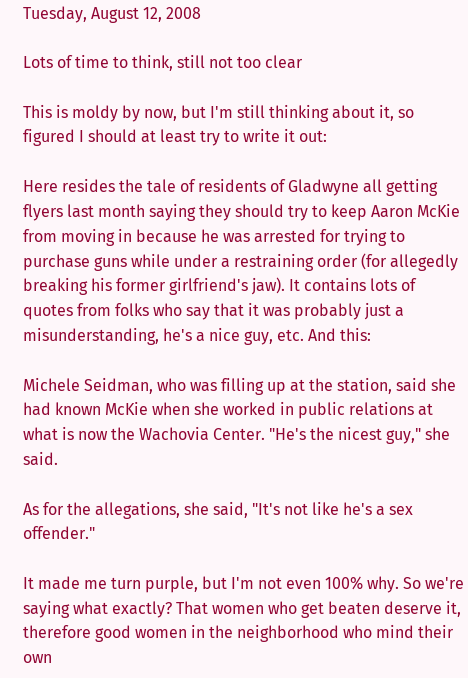Tuesday, August 12, 2008

Lots of time to think, still not too clear

This is moldy by now, but I'm still thinking about it, so figured I should at least try to write it out:

Here resides the tale of residents of Gladwyne all getting flyers last month saying they should try to keep Aaron McKie from moving in because he was arrested for trying to purchase guns while under a restraining order (for allegedly breaking his former girlfriend's jaw). It contains lots of quotes from folks who say that it was probably just a misunderstanding, he's a nice guy, etc. And this:

Michele Seidman, who was filling up at the station, said she had known McKie when she worked in public relations at what is now the Wachovia Center. "He's the nicest guy," she said.

As for the allegations, she said, "It's not like he's a sex offender."

It made me turn purple, but I'm not even 100% why. So we're saying what exactly? That women who get beaten deserve it, therefore good women in the neighborhood who mind their own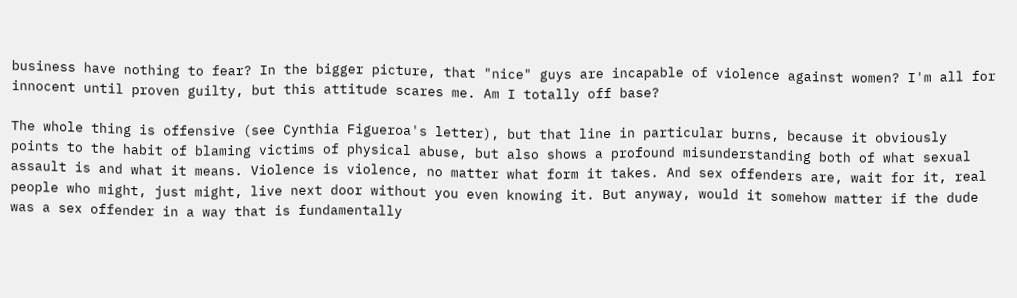business have nothing to fear? In the bigger picture, that "nice" guys are incapable of violence against women? I'm all for innocent until proven guilty, but this attitude scares me. Am I totally off base?

The whole thing is offensive (see Cynthia Figueroa's letter), but that line in particular burns, because it obviously points to the habit of blaming victims of physical abuse, but also shows a profound misunderstanding both of what sexual assault is and what it means. Violence is violence, no matter what form it takes. And sex offenders are, wait for it, real people who might, just might, live next door without you even knowing it. But anyway, would it somehow matter if the dude was a sex offender in a way that is fundamentally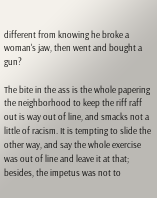different from knowing he broke a woman's jaw, then went and bought a gun?

The bite in the ass is the whole papering the neighborhood to keep the riff raff out is way out of line, and smacks not a little of racism. It is tempting to slide the other way, and say the whole exercise was out of line and leave it at that; besides, the impetus was not to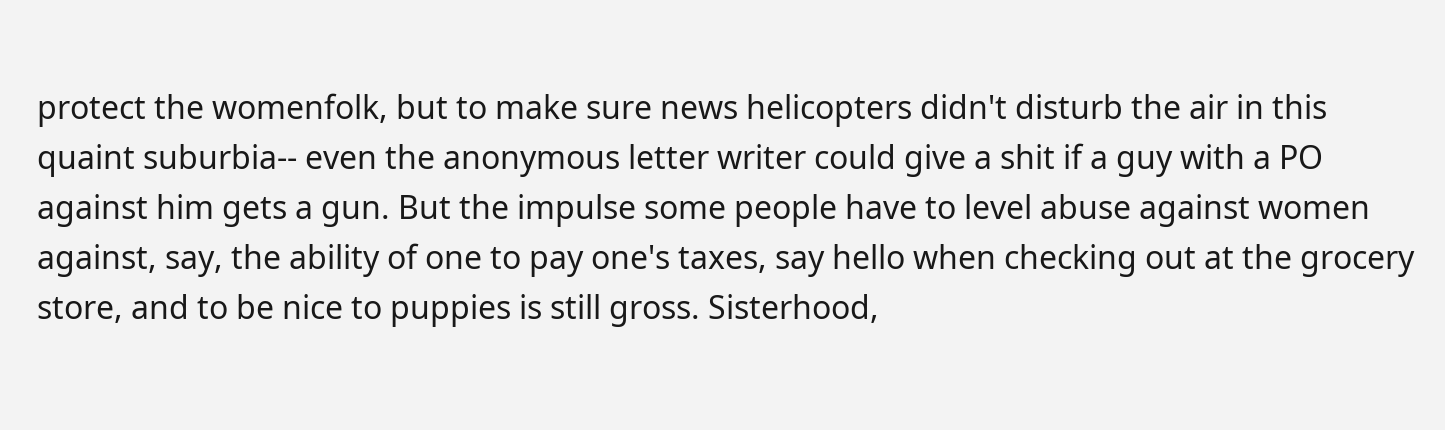protect the womenfolk, but to make sure news helicopters didn't disturb the air in this quaint suburbia-- even the anonymous letter writer could give a shit if a guy with a PO against him gets a gun. But the impulse some people have to level abuse against women against, say, the ability of one to pay one's taxes, say hello when checking out at the grocery store, and to be nice to puppies is still gross. Sisterhood,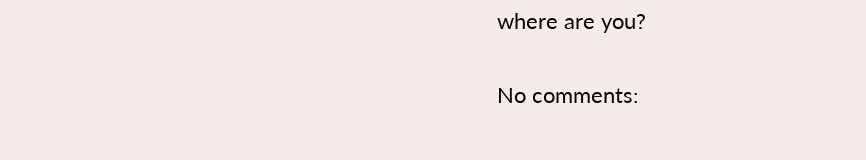where are you?

No comments: